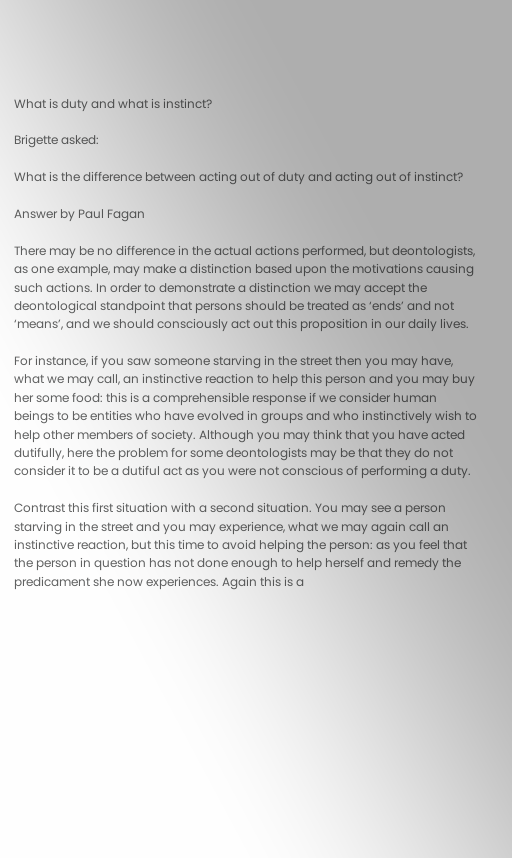What is duty and what is instinct?

Brigette asked:

What is the difference between acting out of duty and acting out of instinct?

Answer by Paul Fagan

There may be no difference in the actual actions performed, but deontologists, as one example, may make a distinction based upon the motivations causing such actions. In order to demonstrate a distinction we may accept the deontological standpoint that persons should be treated as ‘ends’ and not ‘means’, and we should consciously act out this proposition in our daily lives.

For instance, if you saw someone starving in the street then you may have, what we may call, an instinctive reaction to help this person and you may buy her some food: this is a comprehensible response if we consider human beings to be entities who have evolved in groups and who instinctively wish to help other members of society. Although you may think that you have acted dutifully, here the problem for some deontologists may be that they do not consider it to be a dutiful act as you were not conscious of performing a duty.

Contrast this first situation with a second situation. You may see a person starving in the street and you may experience, what we may again call an instinctive reaction, but this time to avoid helping the person: as you feel that the person in question has not done enough to help herself and remedy the predicament she now experiences. Again this is a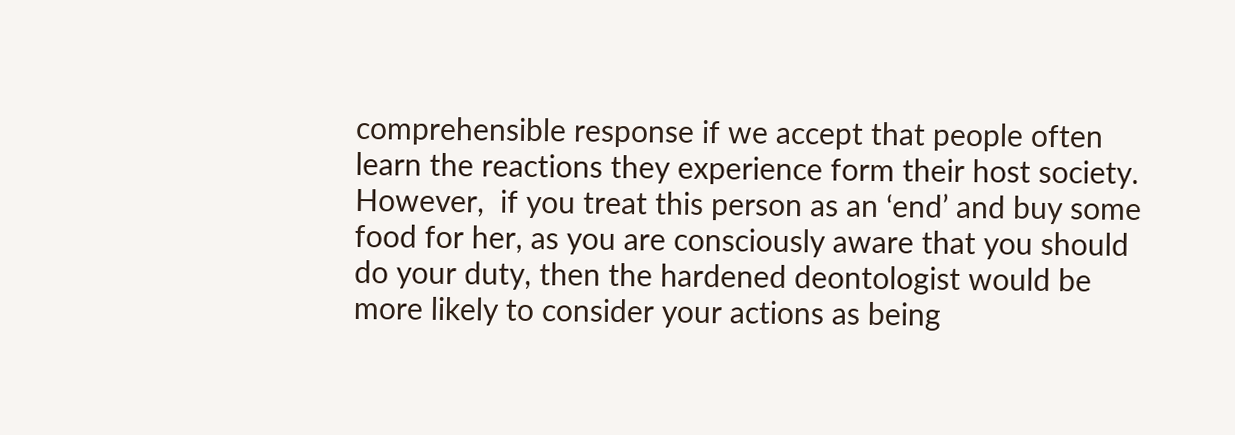comprehensible response if we accept that people often learn the reactions they experience form their host society. However,  if you treat this person as an ‘end’ and buy some food for her, as you are consciously aware that you should do your duty, then the hardened deontologist would be more likely to consider your actions as being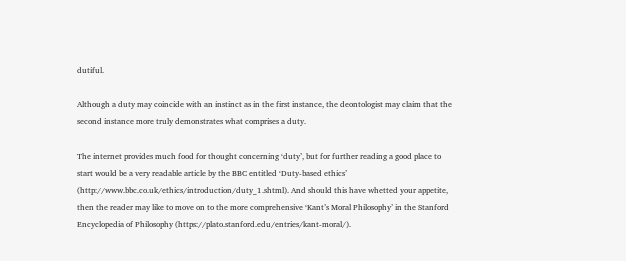dutiful.

Although a duty may coincide with an instinct as in the first instance, the deontologist may claim that the second instance more truly demonstrates what comprises a duty.

The internet provides much food for thought concerning ‘duty’, but for further reading a good place to start would be a very readable article by the BBC entitled ‘Duty-based ethics’ (http://www.bbc.co.uk/ethics/introduction/duty_1.shtml). And should this have whetted your appetite, then the reader may like to move on to the more comprehensive ‘Kant’s Moral Philosophy’ in the Stanford Encyclopedia of Philosophy (https://plato.stanford.edu/entries/kant-moral/).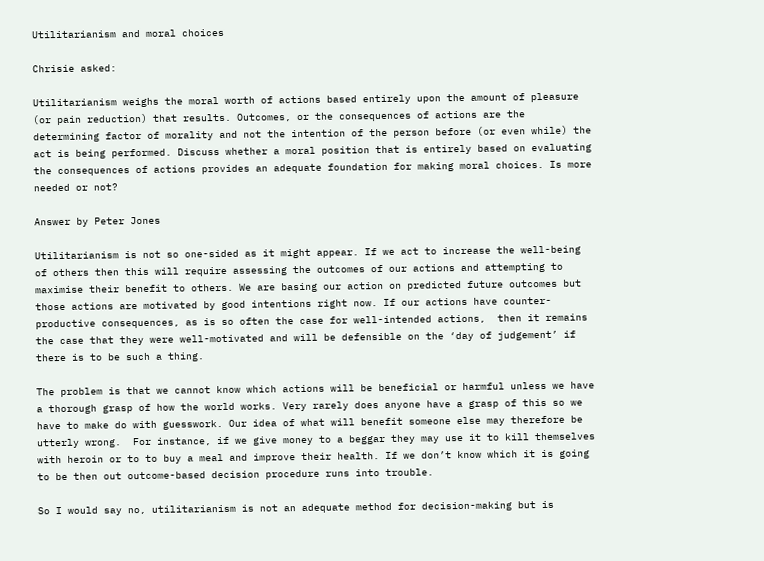Utilitarianism and moral choices

Chrisie asked:

Utilitarianism weighs the moral worth of actions based entirely upon the amount of pleasure (or pain reduction) that results. Outcomes, or the consequences of actions are the determining factor of morality and not the intention of the person before (or even while) the act is being performed. Discuss whether a moral position that is entirely based on evaluating the consequences of actions provides an adequate foundation for making moral choices. Is more needed or not?

Answer by Peter Jones

Utilitarianism is not so one-sided as it might appear. If we act to increase the well-being of others then this will require assessing the outcomes of our actions and attempting to maximise their benefit to others. We are basing our action on predicted future outcomes but those actions are motivated by good intentions right now. If our actions have counter-productive consequences, as is so often the case for well-intended actions,  then it remains the case that they were well-motivated and will be defensible on the ‘day of judgement’ if there is to be such a thing.

The problem is that we cannot know which actions will be beneficial or harmful unless we have a thorough grasp of how the world works. Very rarely does anyone have a grasp of this so we have to make do with guesswork. Our idea of what will benefit someone else may therefore be utterly wrong.  For instance, if we give money to a beggar they may use it to kill themselves with heroin or to to buy a meal and improve their health. If we don’t know which it is going to be then out outcome-based decision procedure runs into trouble.

So I would say no, utilitarianism is not an adequate method for decision-making but is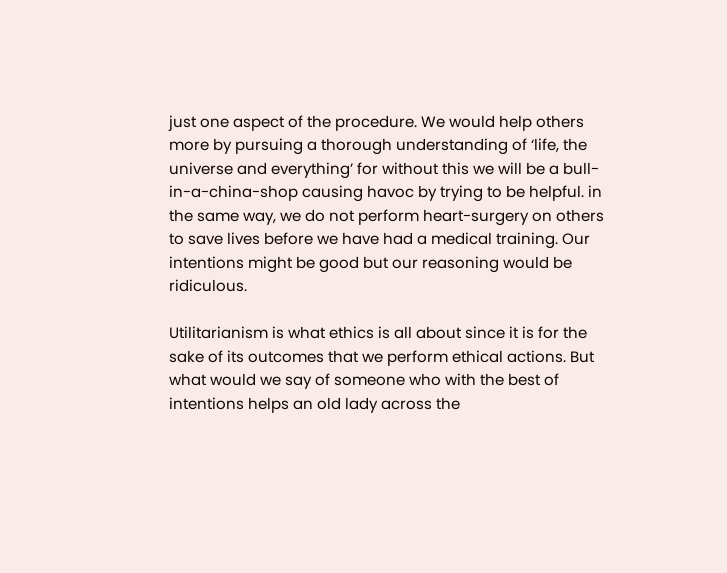just one aspect of the procedure. We would help others more by pursuing a thorough understanding of ‘life, the universe and everything’ for without this we will be a bull-in-a-china-shop causing havoc by trying to be helpful. in the same way, we do not perform heart-surgery on others to save lives before we have had a medical training. Our intentions might be good but our reasoning would be ridiculous.

Utilitarianism is what ethics is all about since it is for the sake of its outcomes that we perform ethical actions. But what would we say of someone who with the best of intentions helps an old lady across the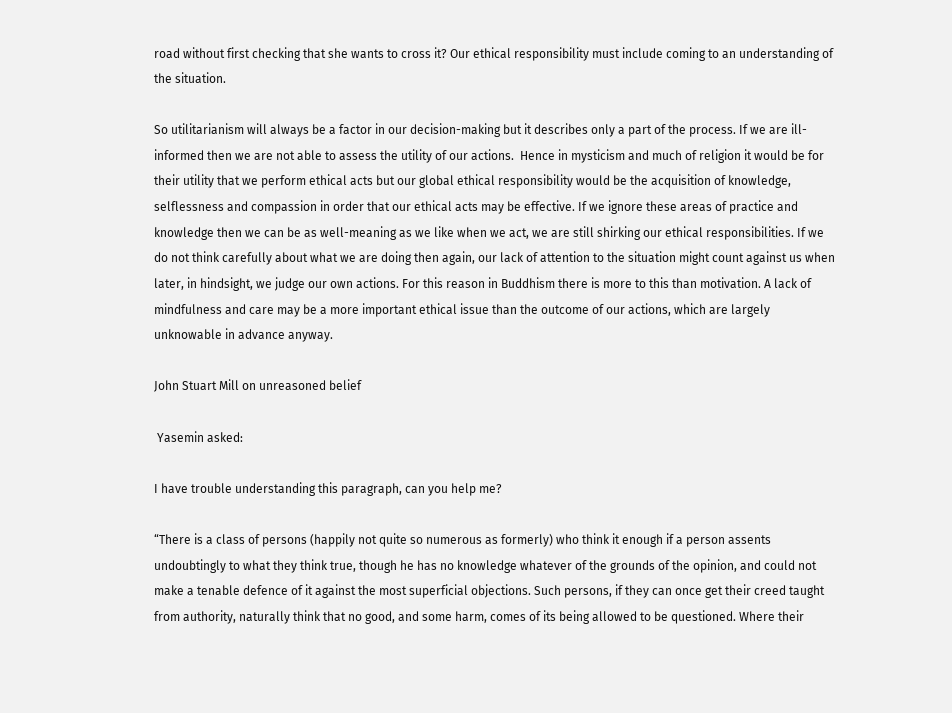road without first checking that she wants to cross it? Our ethical responsibility must include coming to an understanding of the situation.

So utilitarianism will always be a factor in our decision-making but it describes only a part of the process. If we are ill-informed then we are not able to assess the utility of our actions.  Hence in mysticism and much of religion it would be for their utility that we perform ethical acts but our global ethical responsibility would be the acquisition of knowledge, selflessness and compassion in order that our ethical acts may be effective. If we ignore these areas of practice and knowledge then we can be as well-meaning as we like when we act, we are still shirking our ethical responsibilities. If we do not think carefully about what we are doing then again, our lack of attention to the situation might count against us when later, in hindsight, we judge our own actions. For this reason in Buddhism there is more to this than motivation. A lack of mindfulness and care may be a more important ethical issue than the outcome of our actions, which are largely unknowable in advance anyway.

John Stuart Mill on unreasoned belief

 Yasemin asked:

I have trouble understanding this paragraph, can you help me?

“There is a class of persons (happily not quite so numerous as formerly) who think it enough if a person assents undoubtingly to what they think true, though he has no knowledge whatever of the grounds of the opinion, and could not make a tenable defence of it against the most superficial objections. Such persons, if they can once get their creed taught from authority, naturally think that no good, and some harm, comes of its being allowed to be questioned. Where their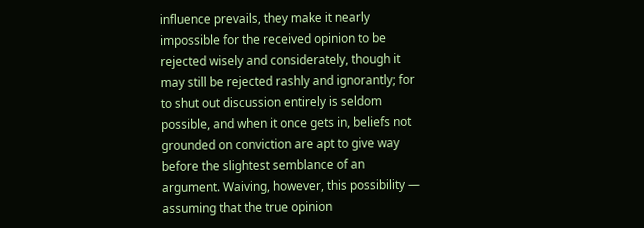influence prevails, they make it nearly impossible for the received opinion to be rejected wisely and considerately, though it may still be rejected rashly and ignorantly; for to shut out discussion entirely is seldom possible, and when it once gets in, beliefs not grounded on conviction are apt to give way before the slightest semblance of an argument. Waiving, however, this possibility — assuming that the true opinion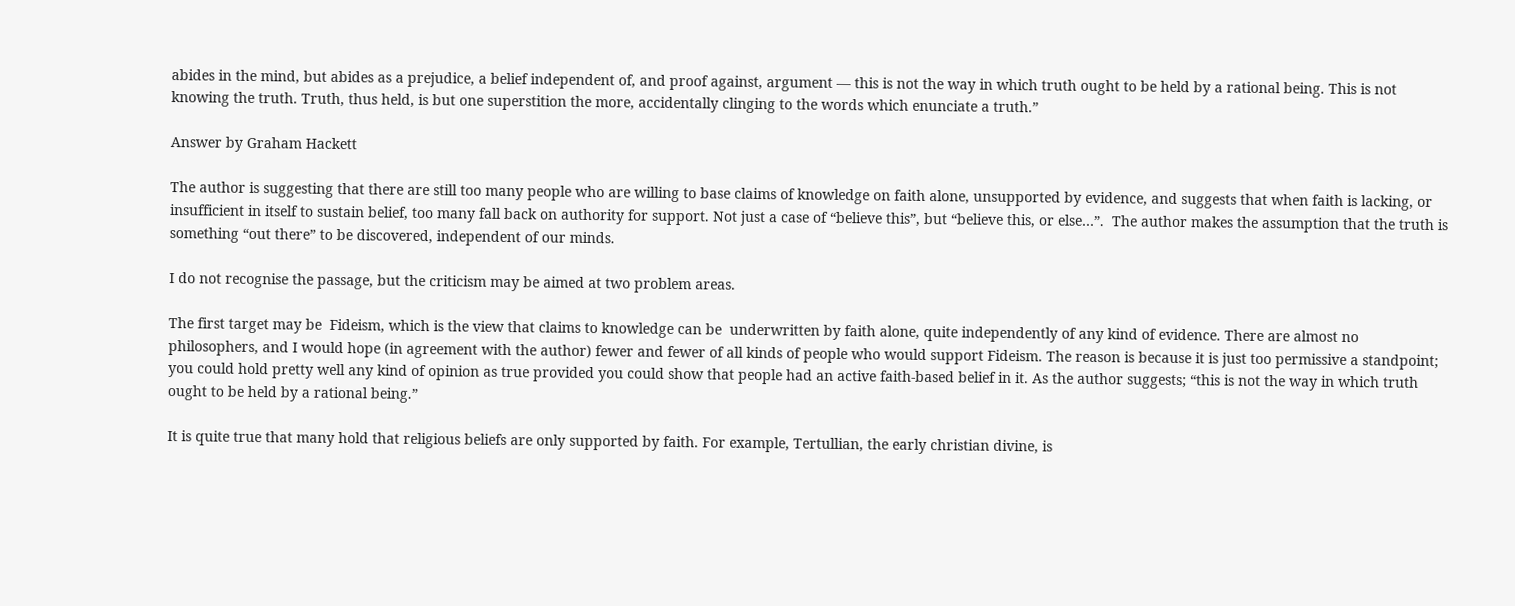abides in the mind, but abides as a prejudice, a belief independent of, and proof against, argument — this is not the way in which truth ought to be held by a rational being. This is not knowing the truth. Truth, thus held, is but one superstition the more, accidentally clinging to the words which enunciate a truth.”

Answer by Graham Hackett

The author is suggesting that there are still too many people who are willing to base claims of knowledge on faith alone, unsupported by evidence, and suggests that when faith is lacking, or insufficient in itself to sustain belief, too many fall back on authority for support. Not just a case of “believe this”, but “believe this, or else…”.  The author makes the assumption that the truth is something “out there” to be discovered, independent of our minds.

I do not recognise the passage, but the criticism may be aimed at two problem areas.

The first target may be  Fideism, which is the view that claims to knowledge can be  underwritten by faith alone, quite independently of any kind of evidence. There are almost no philosophers, and I would hope (in agreement with the author) fewer and fewer of all kinds of people who would support Fideism. The reason is because it is just too permissive a standpoint; you could hold pretty well any kind of opinion as true provided you could show that people had an active faith-based belief in it. As the author suggests; “this is not the way in which truth ought to be held by a rational being.”

It is quite true that many hold that religious beliefs are only supported by faith. For example, Tertullian, the early christian divine, is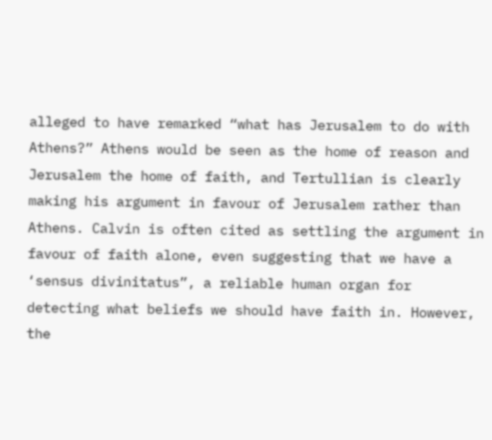alleged to have remarked “what has Jerusalem to do with Athens?” Athens would be seen as the home of reason and Jerusalem the home of faith, and Tertullian is clearly making his argument in favour of Jerusalem rather than Athens. Calvin is often cited as settling the argument in favour of faith alone, even suggesting that we have a ‘sensus divinitatus”, a reliable human organ for detecting what beliefs we should have faith in. However, the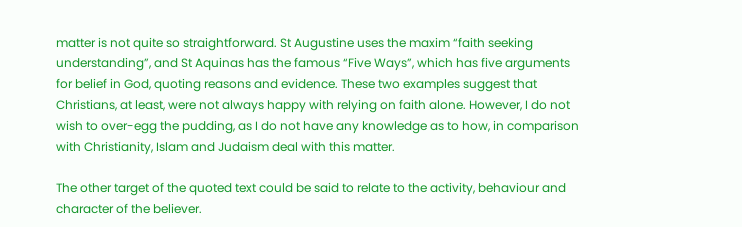matter is not quite so straightforward. St Augustine uses the maxim “faith seeking understanding”, and St Aquinas has the famous “Five Ways”, which has five arguments for belief in God, quoting reasons and evidence. These two examples suggest that Christians, at least, were not always happy with relying on faith alone. However, I do not wish to over-egg the pudding, as I do not have any knowledge as to how, in comparison with Christianity, Islam and Judaism deal with this matter.

The other target of the quoted text could be said to relate to the activity, behaviour and character of the believer.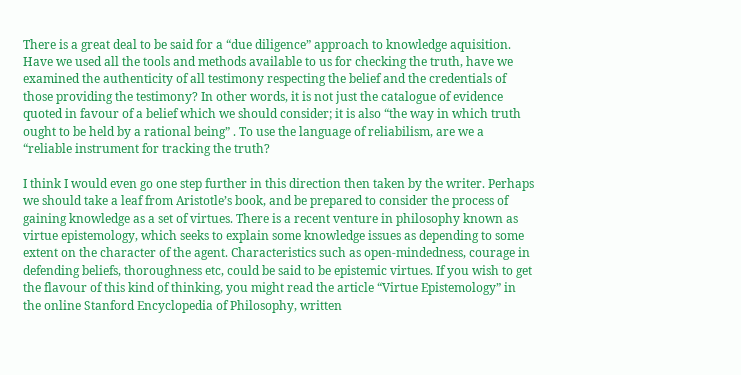There is a great deal to be said for a “due diligence” approach to knowledge aquisition. Have we used all the tools and methods available to us for checking the truth, have we examined the authenticity of all testimony respecting the belief and the credentials of those providing the testimony? In other words, it is not just the catalogue of evidence quoted in favour of a belief which we should consider; it is also “the way in which truth ought to be held by a rational being” . To use the language of reliabilism, are we a “reliable instrument for tracking the truth?

I think I would even go one step further in this direction then taken by the writer. Perhaps we should take a leaf from Aristotle’s book, and be prepared to consider the process of gaining knowledge as a set of virtues. There is a recent venture in philosophy known as virtue epistemology, which seeks to explain some knowledge issues as depending to some extent on the character of the agent. Characteristics such as open-mindedness, courage in defending beliefs, thoroughness etc, could be said to be epistemic virtues. If you wish to get the flavour of this kind of thinking, you might read the article “Virtue Epistemology” in the online Stanford Encyclopedia of Philosophy, written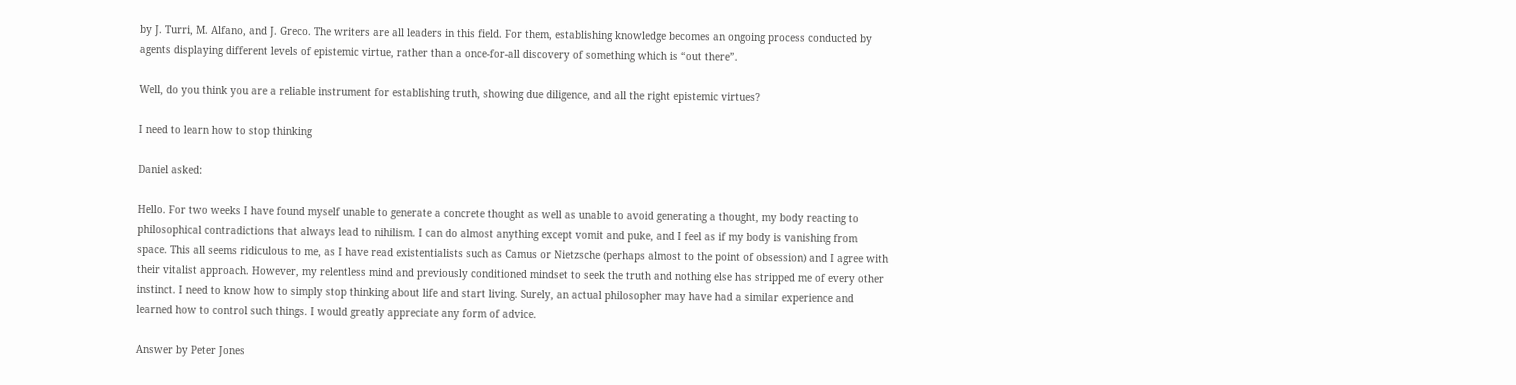by J. Turri, M. Alfano, and J. Greco. The writers are all leaders in this field. For them, establishing knowledge becomes an ongoing process conducted by agents displaying different levels of epistemic virtue, rather than a once-for-all discovery of something which is “out there”.

Well, do you think you are a reliable instrument for establishing truth, showing due diligence, and all the right epistemic virtues?

I need to learn how to stop thinking

Daniel asked:

Hello. For two weeks I have found myself unable to generate a concrete thought as well as unable to avoid generating a thought, my body reacting to philosophical contradictions that always lead to nihilism. I can do almost anything except vomit and puke, and I feel as if my body is vanishing from space. This all seems ridiculous to me, as I have read existentialists such as Camus or Nietzsche (perhaps almost to the point of obsession) and I agree with their vitalist approach. However, my relentless mind and previously conditioned mindset to seek the truth and nothing else has stripped me of every other instinct. I need to know how to simply stop thinking about life and start living. Surely, an actual philosopher may have had a similar experience and learned how to control such things. I would greatly appreciate any form of advice.

Answer by Peter Jones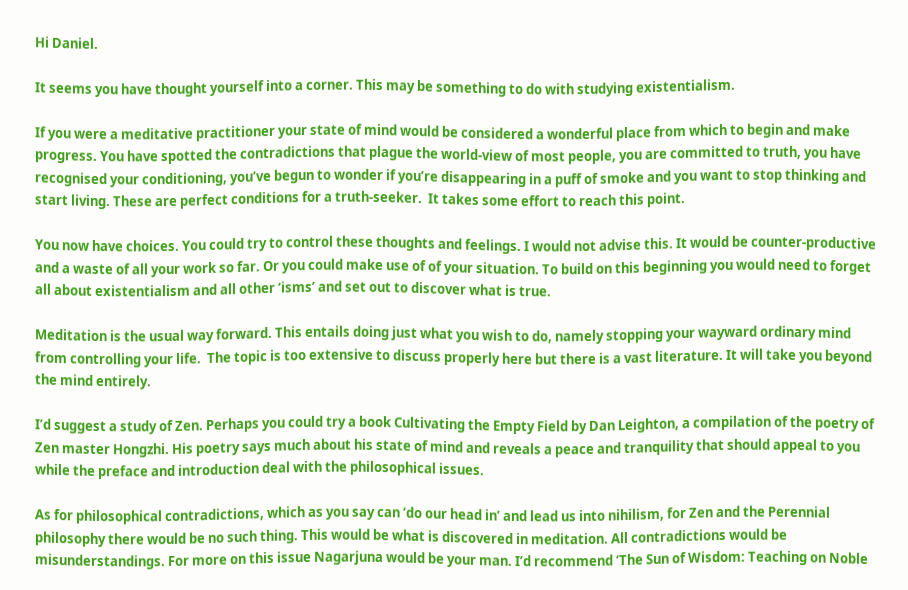Hi Daniel.

It seems you have thought yourself into a corner. This may be something to do with studying existentialism.

If you were a meditative practitioner your state of mind would be considered a wonderful place from which to begin and make progress. You have spotted the contradictions that plague the world-view of most people, you are committed to truth, you have recognised your conditioning, you’ve begun to wonder if you’re disappearing in a puff of smoke and you want to stop thinking and start living. These are perfect conditions for a truth-seeker.  It takes some effort to reach this point.

You now have choices. You could try to control these thoughts and feelings. I would not advise this. It would be counter-productive and a waste of all your work so far. Or you could make use of of your situation. To build on this beginning you would need to forget all about existentialism and all other ‘isms’ and set out to discover what is true.

Meditation is the usual way forward. This entails doing just what you wish to do, namely stopping your wayward ordinary mind from controlling your life.  The topic is too extensive to discuss properly here but there is a vast literature. It will take you beyond the mind entirely.

I’d suggest a study of Zen. Perhaps you could try a book Cultivating the Empty Field by Dan Leighton, a compilation of the poetry of Zen master Hongzhi. His poetry says much about his state of mind and reveals a peace and tranquility that should appeal to you while the preface and introduction deal with the philosophical issues.

As for philosophical contradictions, which as you say can ‘do our head in’ and lead us into nihilism, for Zen and the Perennial philosophy there would be no such thing. This would be what is discovered in meditation. All contradictions would be misunderstandings. For more on this issue Nagarjuna would be your man. I’d recommend ‘The Sun of Wisdom: Teaching on Noble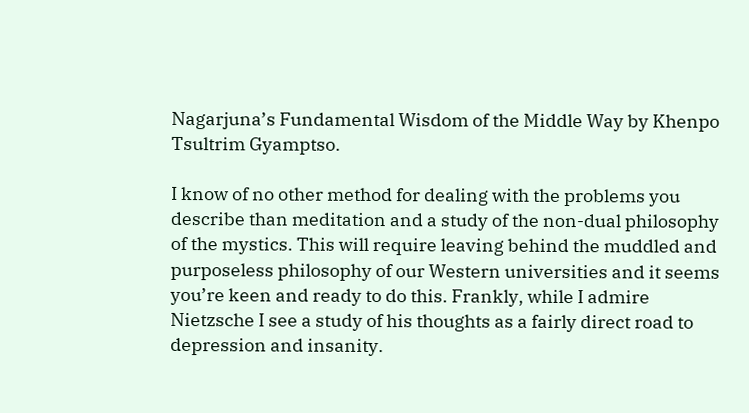Nagarjuna’s Fundamental Wisdom of the Middle Way by Khenpo Tsultrim Gyamptso.

I know of no other method for dealing with the problems you describe than meditation and a study of the non-dual philosophy of the mystics. This will require leaving behind the muddled and purposeless philosophy of our Western universities and it seems you’re keen and ready to do this. Frankly, while I admire Nietzsche I see a study of his thoughts as a fairly direct road to depression and insanity.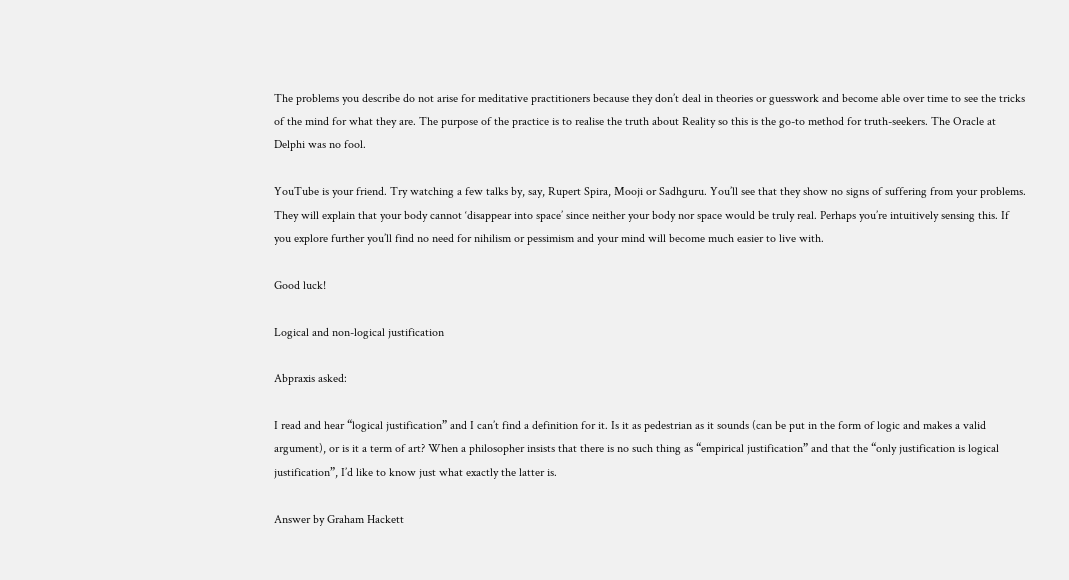The problems you describe do not arise for meditative practitioners because they don’t deal in theories or guesswork and become able over time to see the tricks of the mind for what they are. The purpose of the practice is to realise the truth about Reality so this is the go-to method for truth-seekers. The Oracle at Delphi was no fool.

YouTube is your friend. Try watching a few talks by, say, Rupert Spira, Mooji or Sadhguru. You’ll see that they show no signs of suffering from your problems.  They will explain that your body cannot ‘disappear into space’ since neither your body nor space would be truly real. Perhaps you’re intuitively sensing this. If you explore further you’ll find no need for nihilism or pessimism and your mind will become much easier to live with.

Good luck!

Logical and non-logical justification

Abpraxis asked:

I read and hear “logical justification” and I can’t find a definition for it. Is it as pedestrian as it sounds (can be put in the form of logic and makes a valid argument), or is it a term of art? When a philosopher insists that there is no such thing as “empirical justification” and that the “only justification is logical justification”, I’d like to know just what exactly the latter is.

Answer by Graham Hackett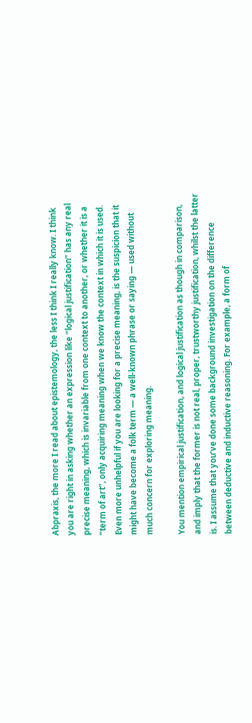Abpraxis, the more I read about epistemology, the less I think I really know. I think you are right in asking whether an expression like “logical justification” has any real precise meaning, which is invariable from one context to another, or whether it is a “term of art”, only acquiring meaning when we know the context in which it is used. Even more unhelpful if you are looking for a precise meaning, is the suspicion that it might have become a folk term — a well-known phrase or saying — used without much concern for exploring meaning.

You mention empirical justification, and logical justification as though in comparison, and imply that the former is not real, proper, trustworthy justification, whilst the latter is. I assume that you’ve done some background investigation on the difference between deductive and inductive reasoning. For example, a form of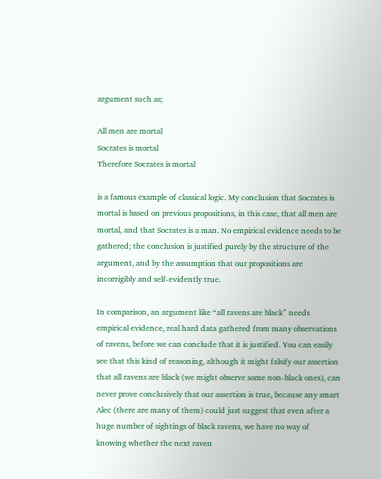argument such as;

All men are mortal
Socrates is mortal
Therefore Socrates is mortal

is a famous example of classical logic. My conclusion that Socrates is mortal is based on previous propositions, in this case, that all men are mortal, and that Socrates is a man. No empirical evidence needs to be gathered; the conclusion is justified purely by the structure of the argument, and by the assumption that our propositions are incorrigibly and self-evidently true.

In comparison, an argument like “all ravens are black” needs empirical evidence, real hard data gathered from many observations of ravens, before we can conclude that it is justified. You can easily see that this kind of reasoning, although it might falsify our assertion that all ravens are black (we might observe some non-black ones), can never prove conclusively that our assertion is true, because any smart Alec (there are many of them) could just suggest that even after a huge number of sightings of black ravens, we have no way of knowing whether the next raven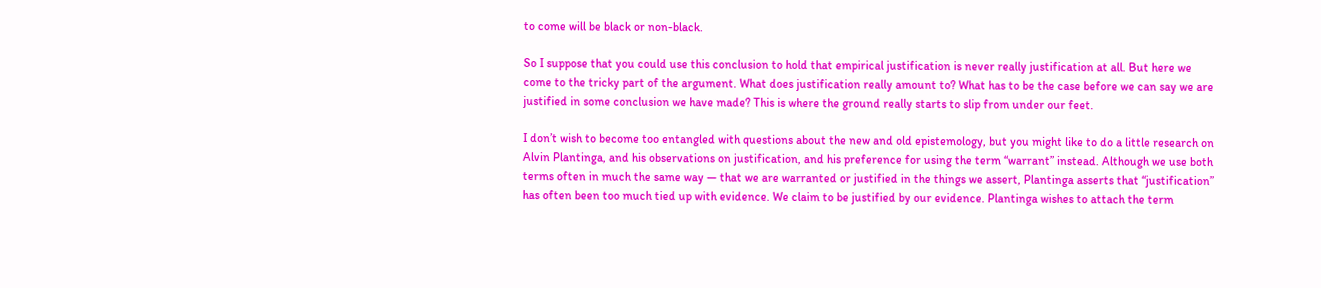to come will be black or non-black.

So I suppose that you could use this conclusion to hold that empirical justification is never really justification at all. But here we come to the tricky part of the argument. What does justification really amount to? What has to be the case before we can say we are justified in some conclusion we have made? This is where the ground really starts to slip from under our feet.

I don’t wish to become too entangled with questions about the new and old epistemology, but you might like to do a little research on Alvin Plantinga, and his observations on justification, and his preference for using the term “warrant” instead. Although we use both terms often in much the same way — that we are warranted or justified in the things we assert, Plantinga asserts that “justification” has often been too much tied up with evidence. We claim to be justified by our evidence. Plantinga wishes to attach the term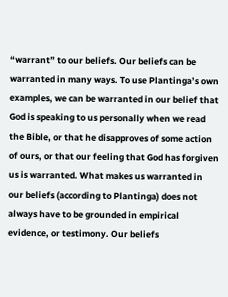“warrant” to our beliefs. Our beliefs can be warranted in many ways. To use Plantinga’s own examples, we can be warranted in our belief that God is speaking to us personally when we read the Bible, or that he disapproves of some action of ours, or that our feeling that God has forgiven us is warranted. What makes us warranted in our beliefs (according to Plantinga) does not always have to be grounded in empirical evidence, or testimony. Our beliefs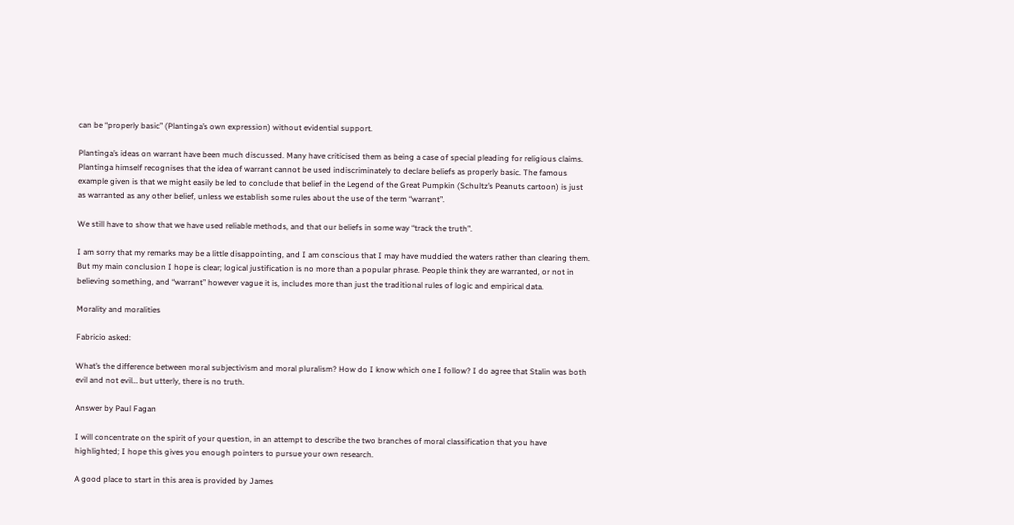can be “properly basic” (Plantinga’s own expression) without evidential support.

Plantinga’s ideas on warrant have been much discussed. Many have criticised them as being a case of special pleading for religious claims. Plantinga himself recognises that the idea of warrant cannot be used indiscriminately to declare beliefs as properly basic. The famous example given is that we might easily be led to conclude that belief in the Legend of the Great Pumpkin (Schultz’s Peanuts cartoon) is just as warranted as any other belief, unless we establish some rules about the use of the term “warrant”.

We still have to show that we have used reliable methods, and that our beliefs in some way “track the truth”.

I am sorry that my remarks may be a little disappointing, and I am conscious that I may have muddied the waters rather than clearing them. But my main conclusion I hope is clear; logical justification is no more than a popular phrase. People think they are warranted, or not in believing something, and “warrant” however vague it is, includes more than just the traditional rules of logic and empirical data.

Morality and moralities

Fabricio asked:

What’s the difference between moral subjectivism and moral pluralism? How do I know which one I follow? I do agree that Stalin was both evil and not evil… but utterly, there is no truth.

Answer by Paul Fagan

I will concentrate on the spirit of your question, in an attempt to describe the two branches of moral classification that you have highlighted; I hope this gives you enough pointers to pursue your own research.

A good place to start in this area is provided by James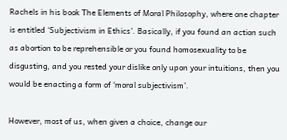Rachels in his book The Elements of Moral Philosophy, where one chapter is entitled ‘Subjectivism in Ethics’. Basically, if you found an action such as abortion to be reprehensible or you found homosexuality to be disgusting, and you rested your dislike only upon your intuitions, then you would be enacting a form of ‘moral subjectivism’.

However, most of us, when given a choice, change our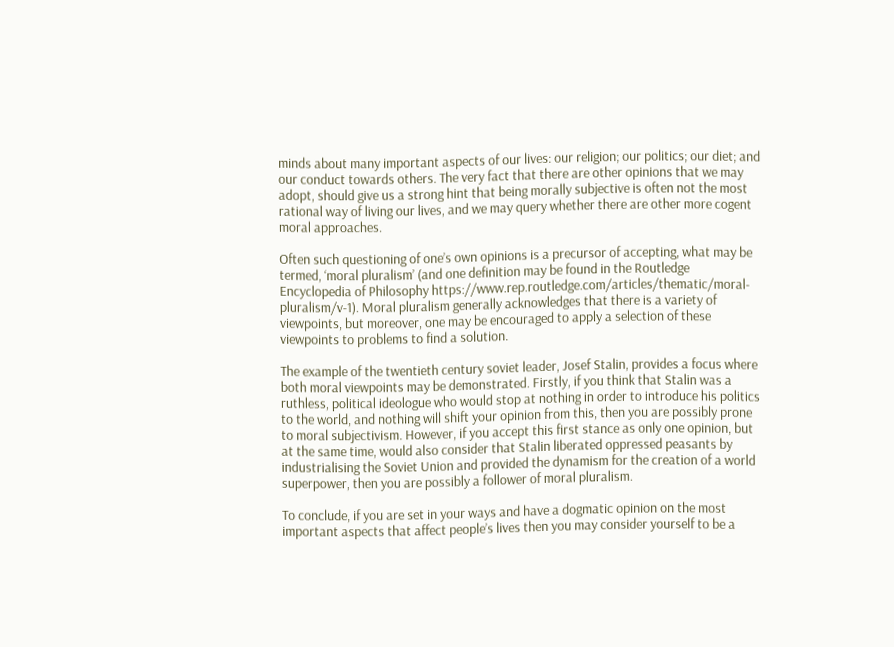minds about many important aspects of our lives: our religion; our politics; our diet; and our conduct towards others. The very fact that there are other opinions that we may adopt, should give us a strong hint that being morally subjective is often not the most rational way of living our lives, and we may query whether there are other more cogent moral approaches.

Often such questioning of one’s own opinions is a precursor of accepting, what may be termed, ‘moral pluralism’ (and one definition may be found in the Routledge Encyclopedia of Philosophy https://www.rep.routledge.com/articles/thematic/moral-pluralism/v-1). Moral pluralism generally acknowledges that there is a variety of viewpoints, but moreover, one may be encouraged to apply a selection of these viewpoints to problems to find a solution.

The example of the twentieth century soviet leader, Josef Stalin, provides a focus where both moral viewpoints may be demonstrated. Firstly, if you think that Stalin was a ruthless, political ideologue who would stop at nothing in order to introduce his politics to the world, and nothing will shift your opinion from this, then you are possibly prone to moral subjectivism. However, if you accept this first stance as only one opinion, but at the same time, would also consider that Stalin liberated oppressed peasants by industrialising the Soviet Union and provided the dynamism for the creation of a world superpower, then you are possibly a follower of moral pluralism.

To conclude, if you are set in your ways and have a dogmatic opinion on the most important aspects that affect people’s lives then you may consider yourself to be a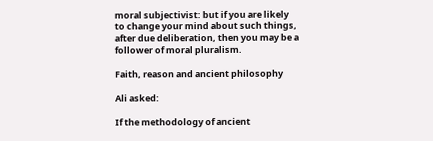moral subjectivist: but if you are likely to change your mind about such things, after due deliberation, then you may be a follower of moral pluralism.

Faith, reason and ancient philosophy

Ali asked:

If the methodology of ancient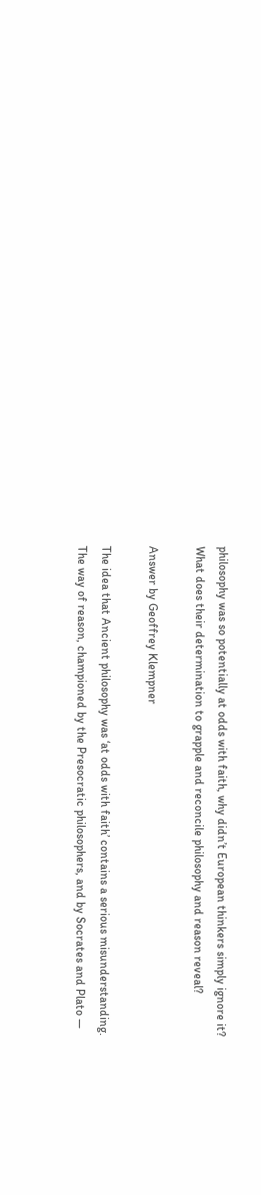philosophy was so potentially at odds with faith, why didn’t European thinkers simply ignore it? What does their determination to grapple and reconcile philosophy and reason reveal?

Answer by Geoffrey Klempner

The idea that Ancient philosophy was ‘at odds with faith’ contains a serious misunderstanding. The way of reason, championed by the Presocratic philosophers, and by Socrates and Plato —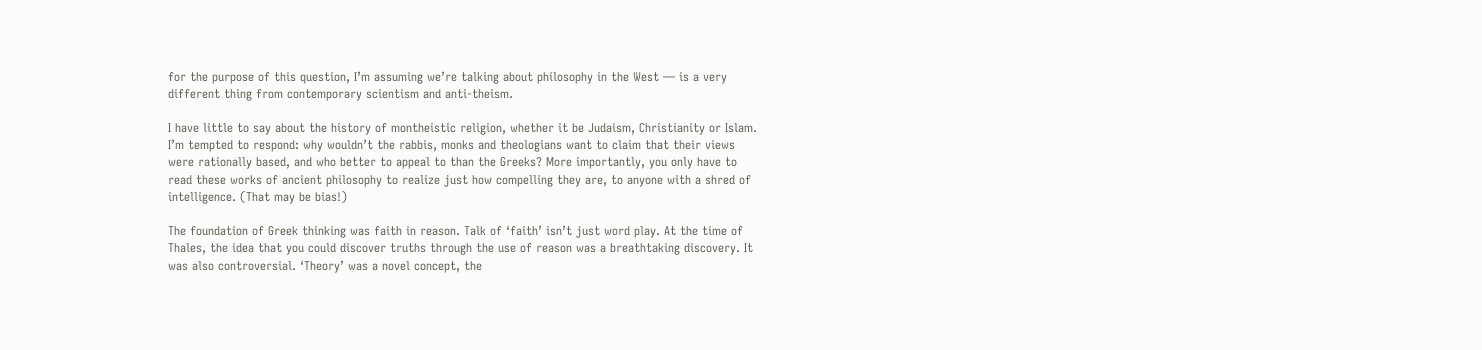for the purpose of this question, I’m assuming we’re talking about philosophy in the West — is a very different thing from contemporary scientism and anti-theism.

I have little to say about the history of montheistic religion, whether it be Judaism, Christianity or Islam. I’m tempted to respond: why wouldn’t the rabbis, monks and theologians want to claim that their views were rationally based, and who better to appeal to than the Greeks? More importantly, you only have to read these works of ancient philosophy to realize just how compelling they are, to anyone with a shred of intelligence. (That may be bias!)

The foundation of Greek thinking was faith in reason. Talk of ‘faith’ isn’t just word play. At the time of Thales, the idea that you could discover truths through the use of reason was a breathtaking discovery. It was also controversial. ‘Theory’ was a novel concept, the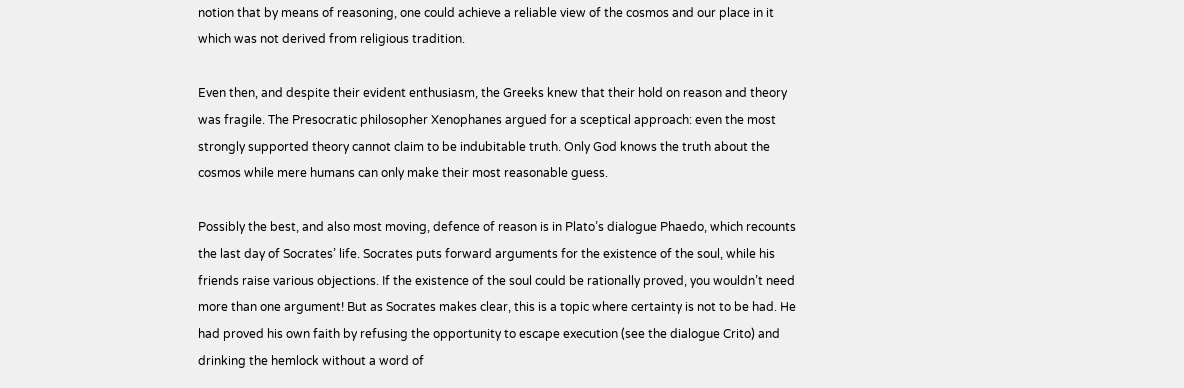notion that by means of reasoning, one could achieve a reliable view of the cosmos and our place in it which was not derived from religious tradition.

Even then, and despite their evident enthusiasm, the Greeks knew that their hold on reason and theory was fragile. The Presocratic philosopher Xenophanes argued for a sceptical approach: even the most strongly supported theory cannot claim to be indubitable truth. Only God knows the truth about the cosmos while mere humans can only make their most reasonable guess.

Possibly the best, and also most moving, defence of reason is in Plato’s dialogue Phaedo, which recounts the last day of Socrates’ life. Socrates puts forward arguments for the existence of the soul, while his friends raise various objections. If the existence of the soul could be rationally proved, you wouldn’t need more than one argument! But as Socrates makes clear, this is a topic where certainty is not to be had. He had proved his own faith by refusing the opportunity to escape execution (see the dialogue Crito) and drinking the hemlock without a word of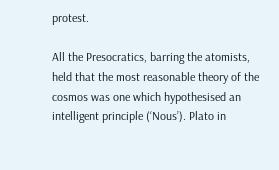protest.

All the Presocratics, barring the atomists, held that the most reasonable theory of the cosmos was one which hypothesised an intelligent principle (‘Nous’). Plato in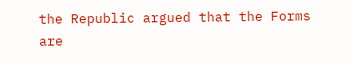the Republic argued that the Forms are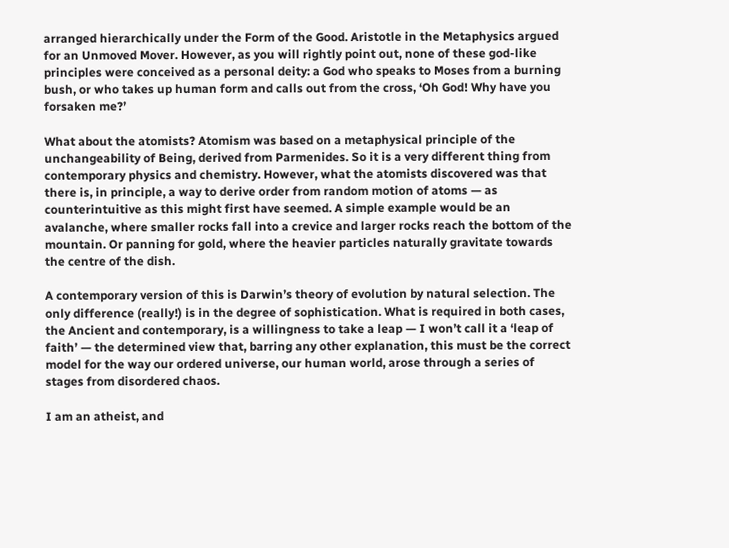arranged hierarchically under the Form of the Good. Aristotle in the Metaphysics argued for an Unmoved Mover. However, as you will rightly point out, none of these god-like principles were conceived as a personal deity: a God who speaks to Moses from a burning bush, or who takes up human form and calls out from the cross, ‘Oh God! Why have you forsaken me?’

What about the atomists? Atomism was based on a metaphysical principle of the unchangeability of Being, derived from Parmenides. So it is a very different thing from contemporary physics and chemistry. However, what the atomists discovered was that there is, in principle, a way to derive order from random motion of atoms — as counterintuitive as this might first have seemed. A simple example would be an avalanche, where smaller rocks fall into a crevice and larger rocks reach the bottom of the mountain. Or panning for gold, where the heavier particles naturally gravitate towards the centre of the dish.

A contemporary version of this is Darwin’s theory of evolution by natural selection. The only difference (really!) is in the degree of sophistication. What is required in both cases, the Ancient and contemporary, is a willingness to take a leap — I won’t call it a ‘leap of faith’ — the determined view that, barring any other explanation, this must be the correct model for the way our ordered universe, our human world, arose through a series of stages from disordered chaos.

I am an atheist, and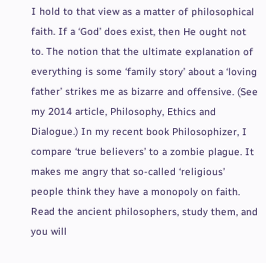I hold to that view as a matter of philosophical faith. If a ‘God’ does exist, then He ought not to. The notion that the ultimate explanation of everything is some ‘family story’ about a ‘loving father’ strikes me as bizarre and offensive. (See my 2014 article, Philosophy, Ethics and Dialogue.) In my recent book Philosophizer, I compare ‘true believers’ to a zombie plague. It makes me angry that so-called ‘religious’ people think they have a monopoly on faith. Read the ancient philosophers, study them, and you will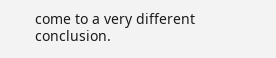come to a very different conclusion.